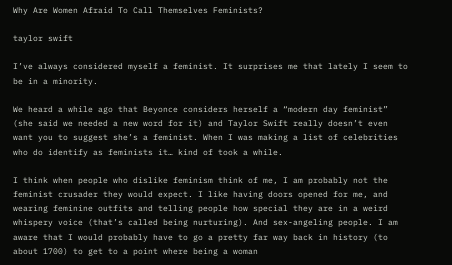Why Are Women Afraid To Call Themselves Feminists?

taylor swift

I’ve always considered myself a feminist. It surprises me that lately I seem to be in a minority.

We heard a while ago that Beyonce considers herself a “modern day feminist” (she said we needed a new word for it) and Taylor Swift really doesn’t even want you to suggest she’s a feminist. When I was making a list of celebrities who do identify as feminists it… kind of took a while.

I think when people who dislike feminism think of me, I am probably not the feminist crusader they would expect. I like having doors opened for me, and wearing feminine outfits and telling people how special they are in a weird whispery voice (that’s called being nurturing). And sex-angeling people. I am aware that I would probably have to go a pretty far way back in history (to about 1700) to get to a point where being a woman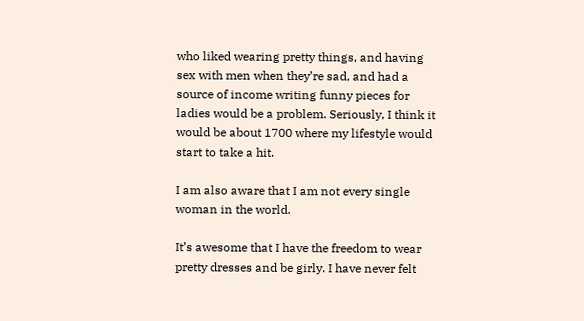who liked wearing pretty things, and having sex with men when they’re sad, and had a source of income writing funny pieces for ladies would be a problem. Seriously, I think it would be about 1700 where my lifestyle would start to take a hit.

I am also aware that I am not every single woman in the world.

It’s awesome that I have the freedom to wear pretty dresses and be girly. I have never felt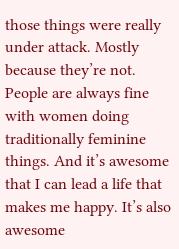those things were really under attack. Mostly because they’re not. People are always fine with women doing traditionally feminine things. And it’s awesome that I can lead a life that makes me happy. It’s also awesome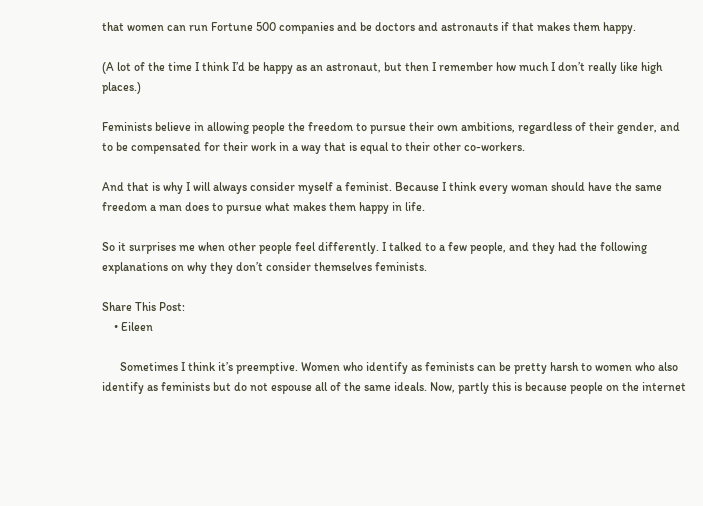that women can run Fortune 500 companies and be doctors and astronauts if that makes them happy.

(A lot of the time I think I’d be happy as an astronaut, but then I remember how much I don’t really like high places.)

Feminists believe in allowing people the freedom to pursue their own ambitions, regardless of their gender, and to be compensated for their work in a way that is equal to their other co-workers.

And that is why I will always consider myself a feminist. Because I think every woman should have the same freedom a man does to pursue what makes them happy in life.

So it surprises me when other people feel differently. I talked to a few people, and they had the following explanations on why they don’t consider themselves feminists.

Share This Post:
    • Eileen

      Sometimes I think it’s preemptive. Women who identify as feminists can be pretty harsh to women who also identify as feminists but do not espouse all of the same ideals. Now, partly this is because people on the internet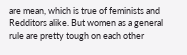are mean, which is true of feminists and Redditors alike. But women as a general rule are pretty tough on each other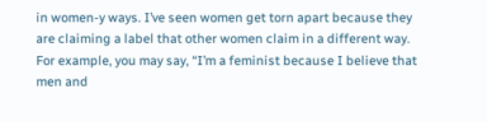in women-y ways. I’ve seen women get torn apart because they are claiming a label that other women claim in a different way. For example, you may say, “I’m a feminist because I believe that men and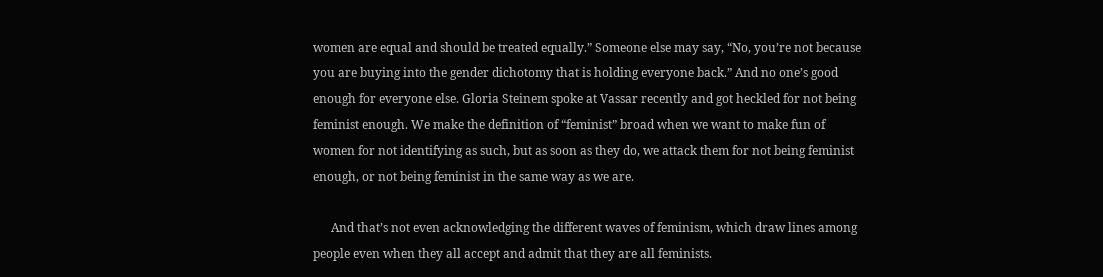women are equal and should be treated equally.” Someone else may say, “No, you’re not because you are buying into the gender dichotomy that is holding everyone back.” And no one’s good enough for everyone else. Gloria Steinem spoke at Vassar recently and got heckled for not being feminist enough. We make the definition of “feminist” broad when we want to make fun of women for not identifying as such, but as soon as they do, we attack them for not being feminist enough, or not being feminist in the same way as we are.

      And that’s not even acknowledging the different waves of feminism, which draw lines among people even when they all accept and admit that they are all feminists.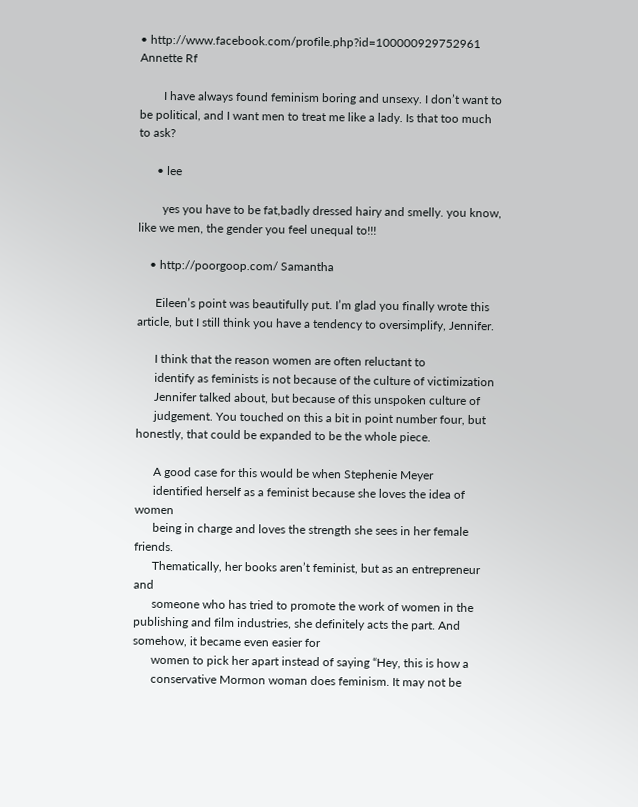• http://www.facebook.com/profile.php?id=100000929752961 Annette Rf

        I have always found feminism boring and unsexy. I don’t want to be political, and I want men to treat me like a lady. Is that too much to ask?

      • lee

        yes you have to be fat,badly dressed hairy and smelly. you know, like we men, the gender you feel unequal to!!!

    • http://poorgoop.com/ Samantha

      Eileen’s point was beautifully put. I’m glad you finally wrote this article, but I still think you have a tendency to oversimplify, Jennifer.

      I think that the reason women are often reluctant to
      identify as feminists is not because of the culture of victimization
      Jennifer talked about, but because of this unspoken culture of
      judgement. You touched on this a bit in point number four, but honestly, that could be expanded to be the whole piece.

      A good case for this would be when Stephenie Meyer
      identified herself as a feminist because she loves the idea of women
      being in charge and loves the strength she sees in her female friends.
      Thematically, her books aren’t feminist, but as an entrepreneur and
      someone who has tried to promote the work of women in the publishing and film industries, she definitely acts the part. And somehow, it became even easier for
      women to pick her apart instead of saying “Hey, this is how a
      conservative Mormon woman does feminism. It may not be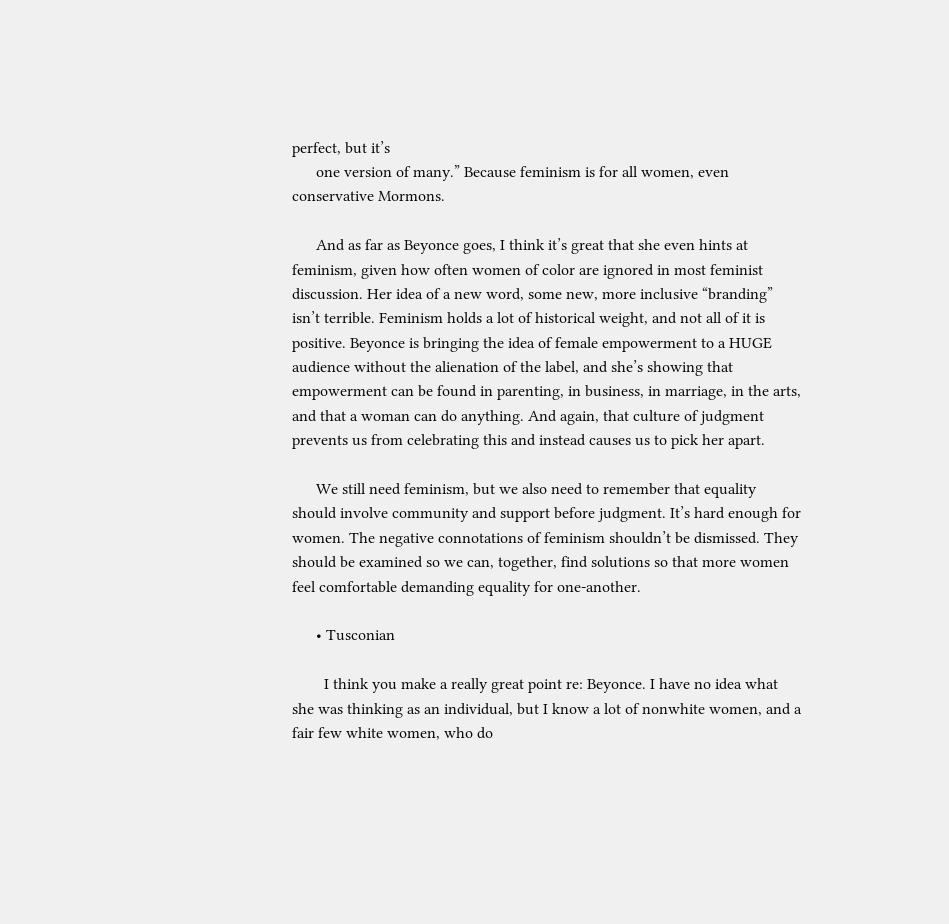perfect, but it’s
      one version of many.” Because feminism is for all women, even conservative Mormons.

      And as far as Beyonce goes, I think it’s great that she even hints at feminism, given how often women of color are ignored in most feminist discussion. Her idea of a new word, some new, more inclusive “branding” isn’t terrible. Feminism holds a lot of historical weight, and not all of it is positive. Beyonce is bringing the idea of female empowerment to a HUGE audience without the alienation of the label, and she’s showing that empowerment can be found in parenting, in business, in marriage, in the arts, and that a woman can do anything. And again, that culture of judgment prevents us from celebrating this and instead causes us to pick her apart.

      We still need feminism, but we also need to remember that equality should involve community and support before judgment. It’s hard enough for women. The negative connotations of feminism shouldn’t be dismissed. They should be examined so we can, together, find solutions so that more women feel comfortable demanding equality for one-another.

      • Tusconian

        I think you make a really great point re: Beyonce. I have no idea what she was thinking as an individual, but I know a lot of nonwhite women, and a fair few white women, who do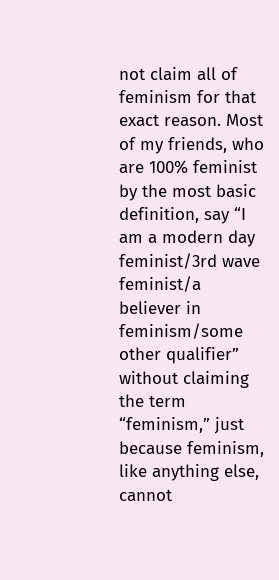not claim all of feminism for that exact reason. Most of my friends, who are 100% feminist by the most basic definition, say “I am a modern day feminist/3rd wave feminist/a believer in feminism/some other qualifier” without claiming the term “feminism,” just because feminism, like anything else, cannot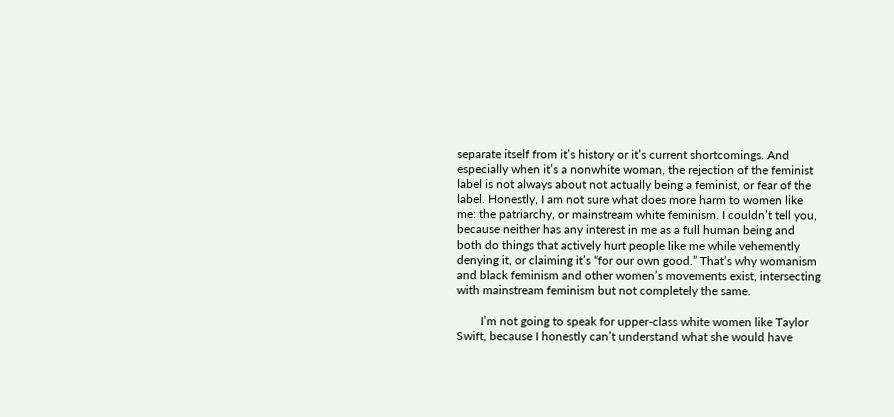separate itself from it’s history or it’s current shortcomings. And especially when it’s a nonwhite woman, the rejection of the feminist label is not always about not actually being a feminist, or fear of the label. Honestly, I am not sure what does more harm to women like me: the patriarchy, or mainstream white feminism. I couldn’t tell you, because neither has any interest in me as a full human being and both do things that actively hurt people like me while vehemently denying it, or claiming it’s “for our own good.” That’s why womanism and black feminism and other women’s movements exist, intersecting with mainstream feminism but not completely the same.

        I’m not going to speak for upper-class white women like Taylor Swift, because I honestly can’t understand what she would have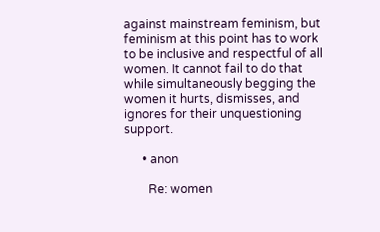against mainstream feminism, but feminism at this point has to work to be inclusive and respectful of all women. It cannot fail to do that while simultaneously begging the women it hurts, dismisses, and ignores for their unquestioning support.

      • anon

        Re: women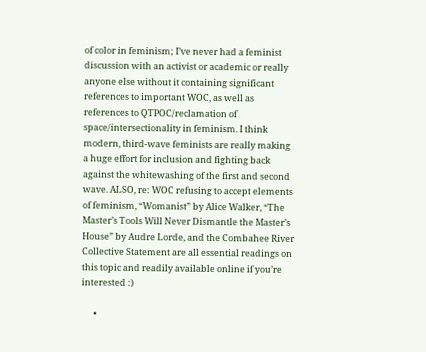of color in feminism; I’ve never had a feminist discussion with an activist or academic or really anyone else without it containing significant references to important WOC, as well as references to QTPOC/reclamation of space/intersectionality in feminism. I think modern, third-wave feminists are really making a huge effort for inclusion and fighting back against the whitewashing of the first and second wave. ALSO, re: WOC refusing to accept elements of feminism, “Womanist” by Alice Walker, “The Master’s Tools Will Never Dismantle the Master’s House” by Audre Lorde, and the Combahee River Collective Statement are all essential readings on this topic and readily available online if you’re interested :)

      •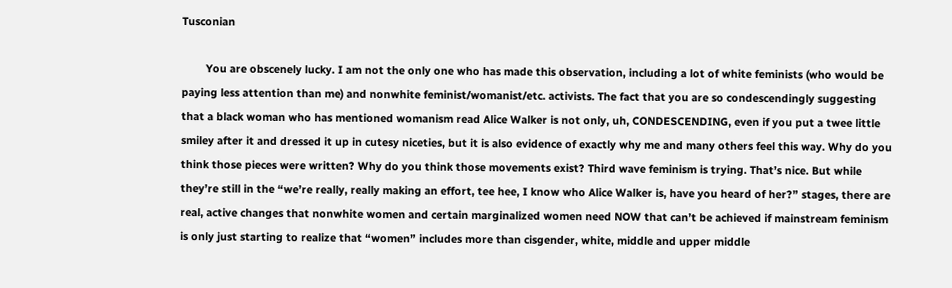Tusconian

        You are obscenely lucky. I am not the only one who has made this observation, including a lot of white feminists (who would be paying less attention than me) and nonwhite feminist/womanist/etc. activists. The fact that you are so condescendingly suggesting that a black woman who has mentioned womanism read Alice Walker is not only, uh, CONDESCENDING, even if you put a twee little smiley after it and dressed it up in cutesy niceties, but it is also evidence of exactly why me and many others feel this way. Why do you think those pieces were written? Why do you think those movements exist? Third wave feminism is trying. That’s nice. But while they’re still in the “we’re really, really making an effort, tee hee, I know who Alice Walker is, have you heard of her?” stages, there are real, active changes that nonwhite women and certain marginalized women need NOW that can’t be achieved if mainstream feminism is only just starting to realize that “women” includes more than cisgender, white, middle and upper middle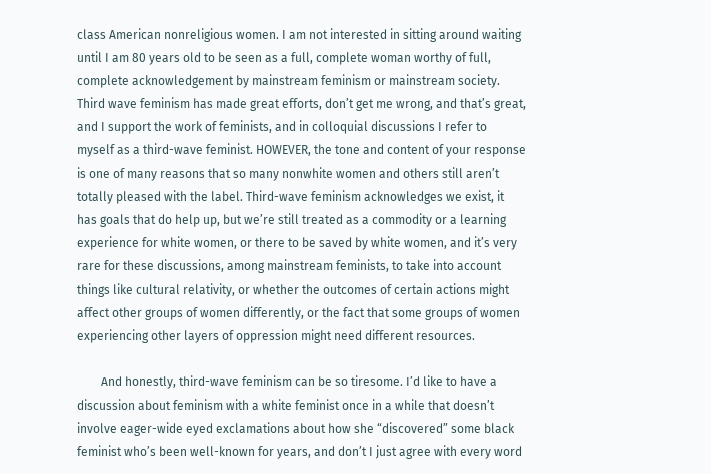class American nonreligious women. I am not interested in sitting around waiting until I am 80 years old to be seen as a full, complete woman worthy of full, complete acknowledgement by mainstream feminism or mainstream society. Third wave feminism has made great efforts, don’t get me wrong, and that’s great, and I support the work of feminists, and in colloquial discussions I refer to myself as a third-wave feminist. HOWEVER, the tone and content of your response is one of many reasons that so many nonwhite women and others still aren’t totally pleased with the label. Third-wave feminism acknowledges we exist, it has goals that do help up, but we’re still treated as a commodity or a learning experience for white women, or there to be saved by white women, and it’s very rare for these discussions, among mainstream feminists, to take into account things like cultural relativity, or whether the outcomes of certain actions might affect other groups of women differently, or the fact that some groups of women experiencing other layers of oppression might need different resources.

        And honestly, third-wave feminism can be so tiresome. I’d like to have a discussion about feminism with a white feminist once in a while that doesn’t involve eager-wide eyed exclamations about how she “discovered” some black feminist who’s been well-known for years, and don’t I just agree with every word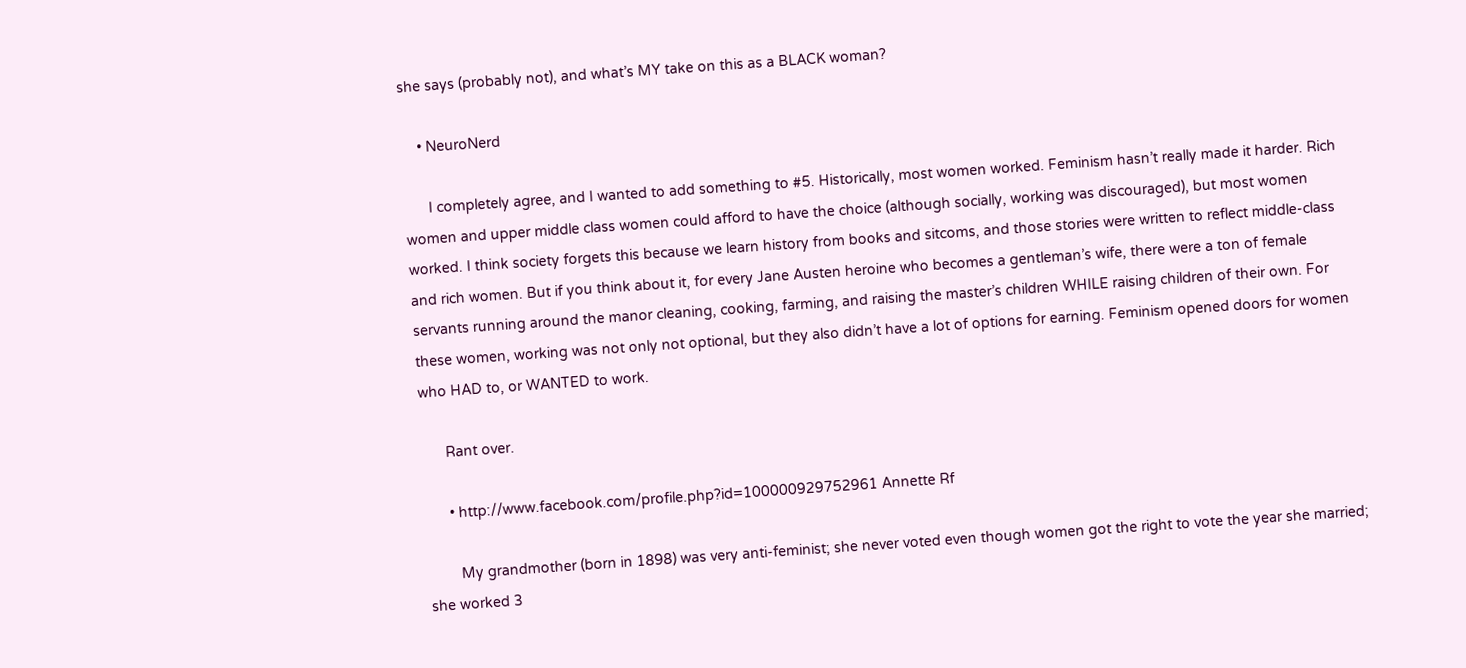she says (probably not), and what’s MY take on this as a BLACK woman?

    • NeuroNerd

      I completely agree, and I wanted to add something to #5. Historically, most women worked. Feminism hasn’t really made it harder. Rich women and upper middle class women could afford to have the choice (although socially, working was discouraged), but most women worked. I think society forgets this because we learn history from books and sitcoms, and those stories were written to reflect middle-class and rich women. But if you think about it, for every Jane Austen heroine who becomes a gentleman’s wife, there were a ton of female servants running around the manor cleaning, cooking, farming, and raising the master’s children WHILE raising children of their own. For these women, working was not only not optional, but they also didn’t have a lot of options for earning. Feminism opened doors for women who HAD to, or WANTED to work.

      Rant over.

      • http://www.facebook.com/profile.php?id=100000929752961 Annette Rf

        My grandmother (born in 1898) was very anti-feminist; she never voted even though women got the right to vote the year she married; she worked 3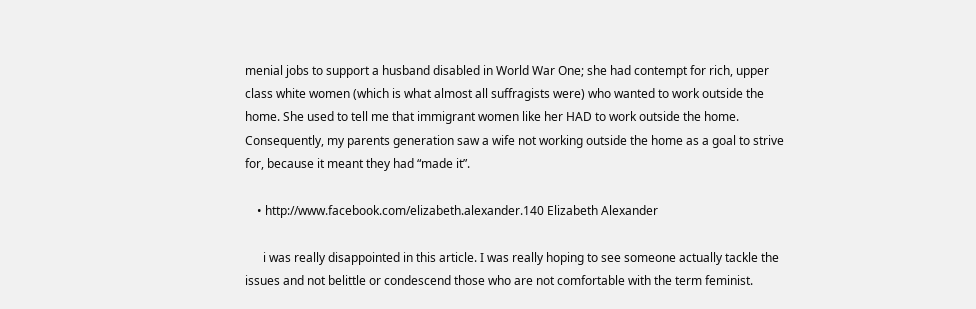menial jobs to support a husband disabled in World War One; she had contempt for rich, upper class white women (which is what almost all suffragists were) who wanted to work outside the home. She used to tell me that immigrant women like her HAD to work outside the home. Consequently, my parents generation saw a wife not working outside the home as a goal to strive for, because it meant they had “made it”.

    • http://www.facebook.com/elizabeth.alexander.140 Elizabeth Alexander

      i was really disappointed in this article. I was really hoping to see someone actually tackle the issues and not belittle or condescend those who are not comfortable with the term feminist.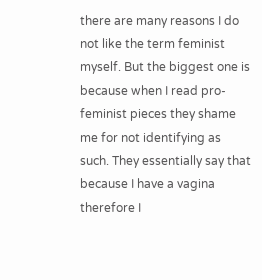there are many reasons I do not like the term feminist myself. But the biggest one is because when I read pro-feminist pieces they shame me for not identifying as such. They essentially say that because I have a vagina therefore I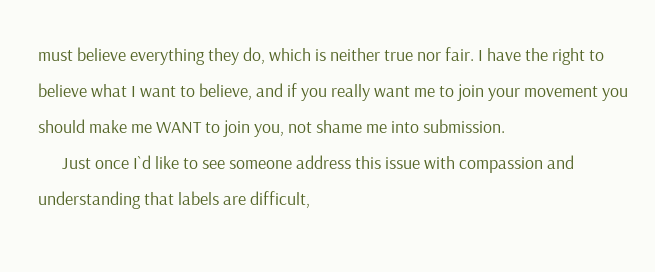must believe everything they do, which is neither true nor fair. I have the right to believe what I want to believe, and if you really want me to join your movement you should make me WANT to join you, not shame me into submission.
      Just once I`d like to see someone address this issue with compassion and understanding that labels are difficult,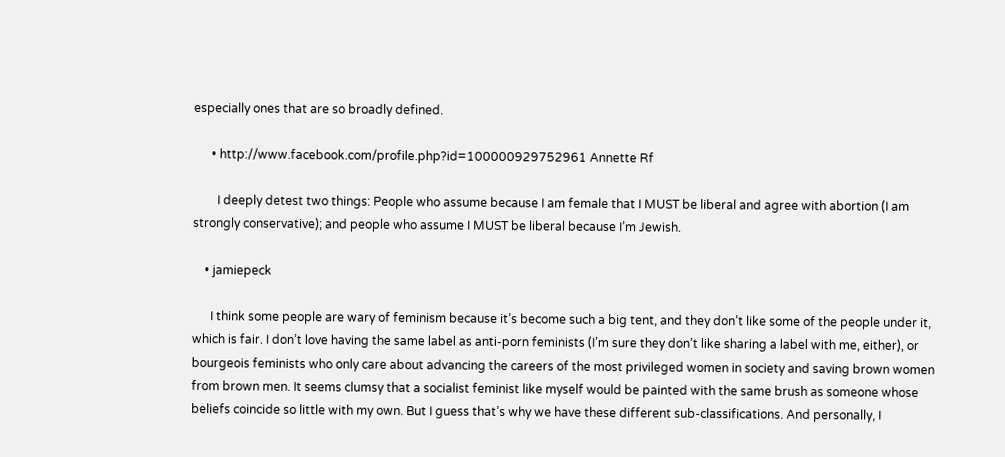especially ones that are so broadly defined.

      • http://www.facebook.com/profile.php?id=100000929752961 Annette Rf

        I deeply detest two things: People who assume because I am female that I MUST be liberal and agree with abortion (I am strongly conservative); and people who assume I MUST be liberal because I’m Jewish.

    • jamiepeck

      I think some people are wary of feminism because it’s become such a big tent, and they don’t like some of the people under it, which is fair. I don’t love having the same label as anti-porn feminists (I’m sure they don’t like sharing a label with me, either), or bourgeois feminists who only care about advancing the careers of the most privileged women in society and saving brown women from brown men. It seems clumsy that a socialist feminist like myself would be painted with the same brush as someone whose beliefs coincide so little with my own. But I guess that’s why we have these different sub-classifications. And personally, I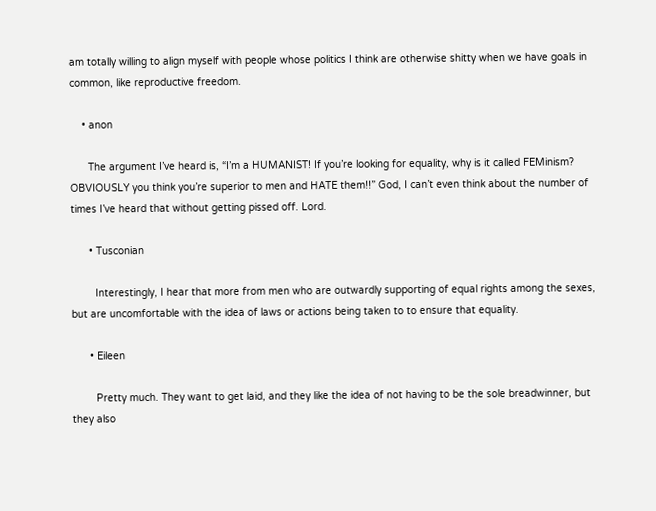am totally willing to align myself with people whose politics I think are otherwise shitty when we have goals in common, like reproductive freedom.

    • anon

      The argument I’ve heard is, “I’m a HUMANIST! If you’re looking for equality, why is it called FEMinism? OBVIOUSLY you think you’re superior to men and HATE them!!” God, I can’t even think about the number of times I’ve heard that without getting pissed off. Lord.

      • Tusconian

        Interestingly, I hear that more from men who are outwardly supporting of equal rights among the sexes, but are uncomfortable with the idea of laws or actions being taken to to ensure that equality.

      • Eileen

        Pretty much. They want to get laid, and they like the idea of not having to be the sole breadwinner, but they also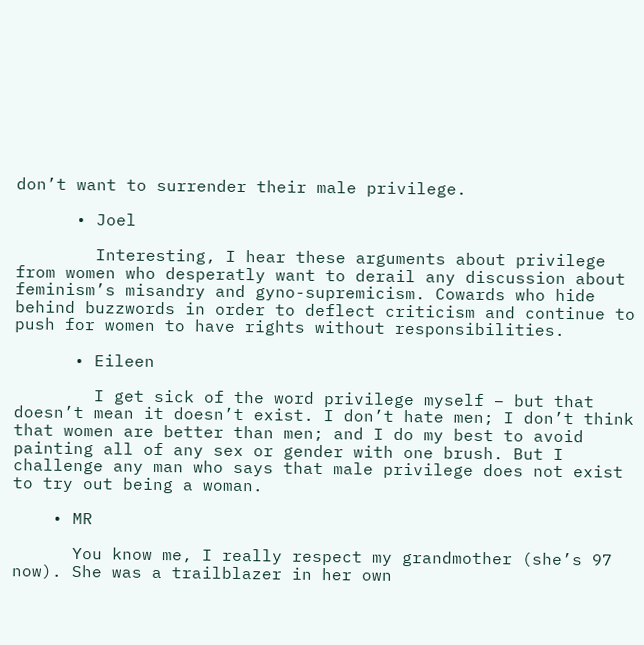don’t want to surrender their male privilege.

      • Joel

        Interesting, I hear these arguments about privilege from women who desperatly want to derail any discussion about feminism’s misandry and gyno-supremicism. Cowards who hide behind buzzwords in order to deflect criticism and continue to push for women to have rights without responsibilities.

      • Eileen

        I get sick of the word privilege myself – but that doesn’t mean it doesn’t exist. I don’t hate men; I don’t think that women are better than men; and I do my best to avoid painting all of any sex or gender with one brush. But I challenge any man who says that male privilege does not exist to try out being a woman.

    • MR

      You know me, I really respect my grandmother (she’s 97 now). She was a trailblazer in her own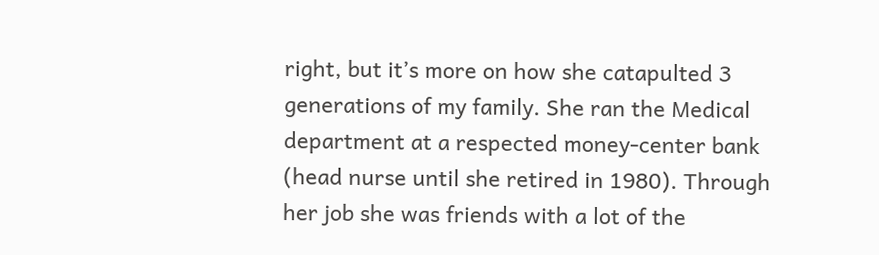right, but it’s more on how she catapulted 3 generations of my family. She ran the Medical department at a respected money-center bank (head nurse until she retired in 1980). Through her job she was friends with a lot of the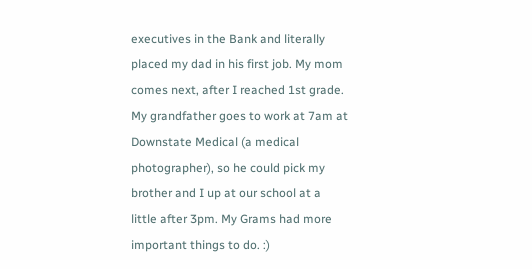executives in the Bank and literally placed my dad in his first job. My mom comes next, after I reached 1st grade. My grandfather goes to work at 7am at Downstate Medical (a medical photographer), so he could pick my brother and I up at our school at a little after 3pm. My Grams had more important things to do. :)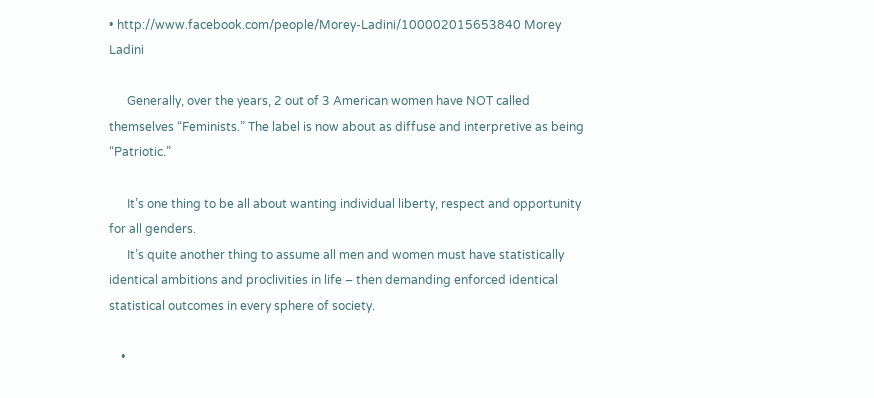• http://www.facebook.com/people/Morey-Ladini/100002015653840 Morey Ladini

      Generally, over the years, 2 out of 3 American women have NOT called themselves “Feminists.” The label is now about as diffuse and interpretive as being “Patriotic.”

      It’s one thing to be all about wanting individual liberty, respect and opportunity for all genders.
      It’s quite another thing to assume all men and women must have statistically identical ambitions and proclivities in life – then demanding enforced identical statistical outcomes in every sphere of society.

    •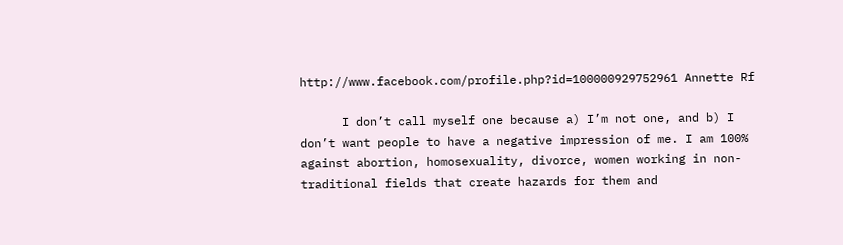http://www.facebook.com/profile.php?id=100000929752961 Annette Rf

      I don’t call myself one because a) I’m not one, and b) I don’t want people to have a negative impression of me. I am 100% against abortion, homosexuality, divorce, women working in non-traditional fields that create hazards for them and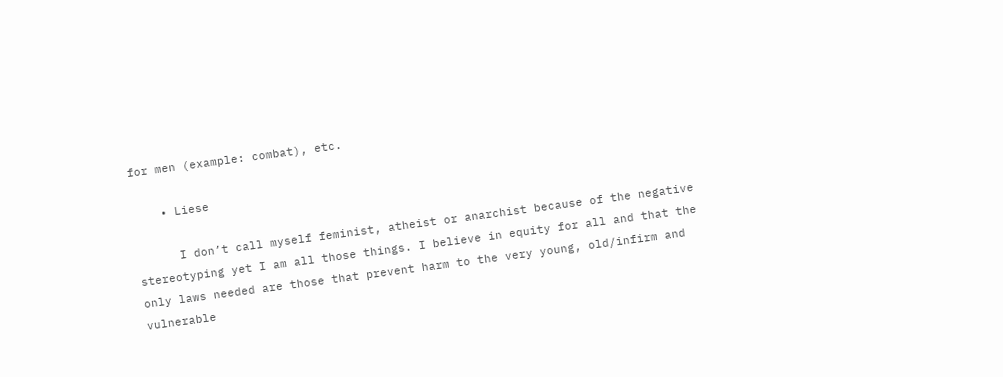for men (example: combat), etc.

    • Liese

      I don’t call myself feminist, atheist or anarchist because of the negative stereotyping yet I am all those things. I believe in equity for all and that the only laws needed are those that prevent harm to the very young, old/infirm and vulnerable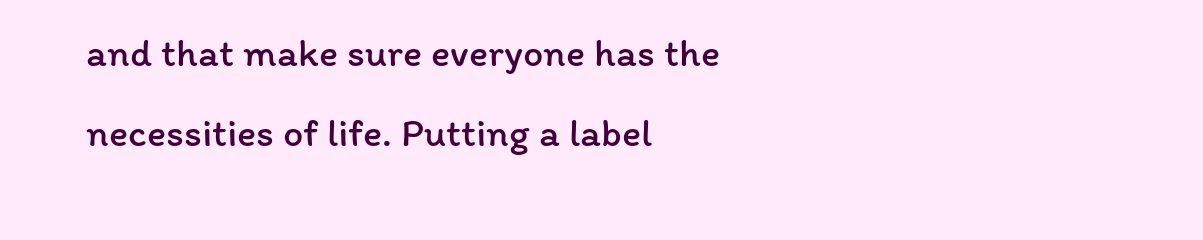and that make sure everyone has the necessities of life. Putting a label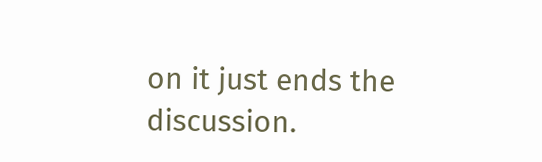on it just ends the discussion.